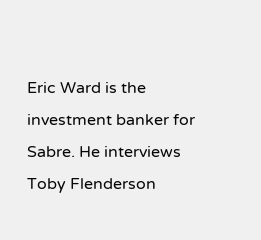Eric Ward is the investment banker for Sabre. He interviews Toby Flenderson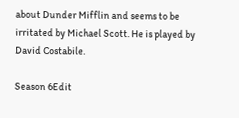about Dunder Mifflin and seems to be irritated by Michael Scott. He is played by David Costabile.

Season 6Edit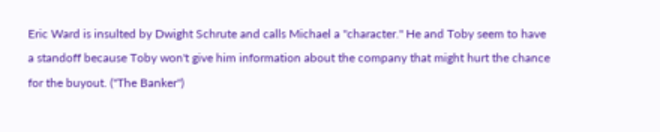Eric Ward is insulted by Dwight Schrute and calls Michael a "character." He and Toby seem to have a standoff because Toby won't give him information about the company that might hurt the chance for the buyout. ("The Banker")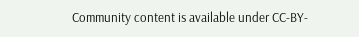Community content is available under CC-BY-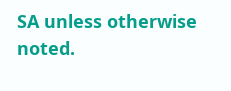SA unless otherwise noted.